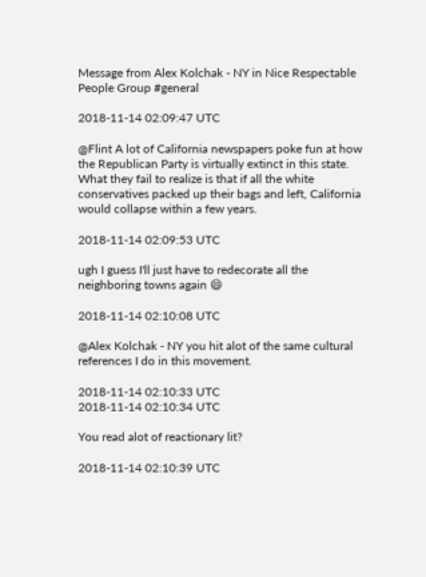Message from Alex Kolchak - NY in Nice Respectable People Group #general

2018-11-14 02:09:47 UTC

@Flint A lot of California newspapers poke fun at how the Republican Party is virtually extinct in this state. What they fail to realize is that if all the white conservatives packed up their bags and left, California would collapse within a few years.

2018-11-14 02:09:53 UTC

ugh I guess I'll just have to redecorate all the neighboring towns again 😄

2018-11-14 02:10:08 UTC

@Alex Kolchak - NY you hit alot of the same cultural references I do in this movement.

2018-11-14 02:10:33 UTC
2018-11-14 02:10:34 UTC

You read alot of reactionary lit?

2018-11-14 02:10:39 UTC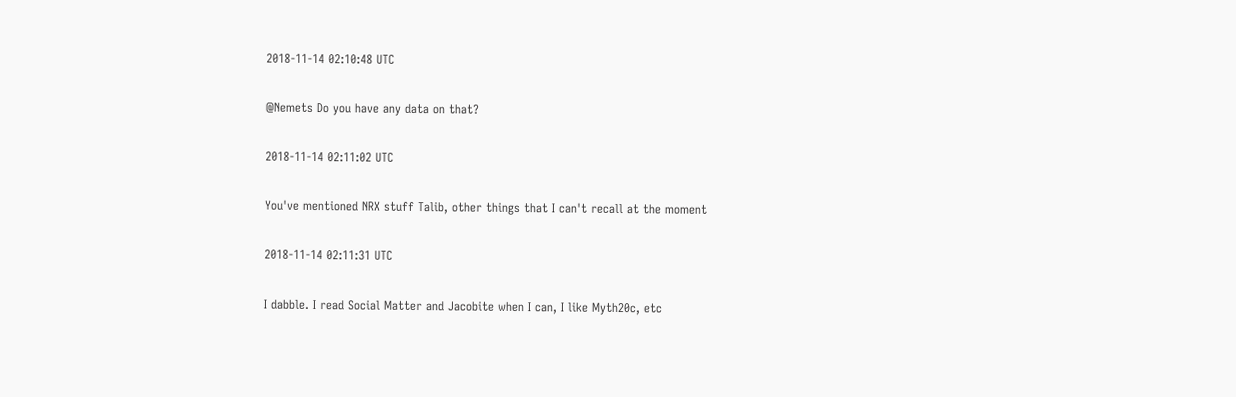2018-11-14 02:10:48 UTC

@Nemets Do you have any data on that?

2018-11-14 02:11:02 UTC

You've mentioned NRX stuff Talib, other things that I can't recall at the moment

2018-11-14 02:11:31 UTC

I dabble. I read Social Matter and Jacobite when I can, I like Myth20c, etc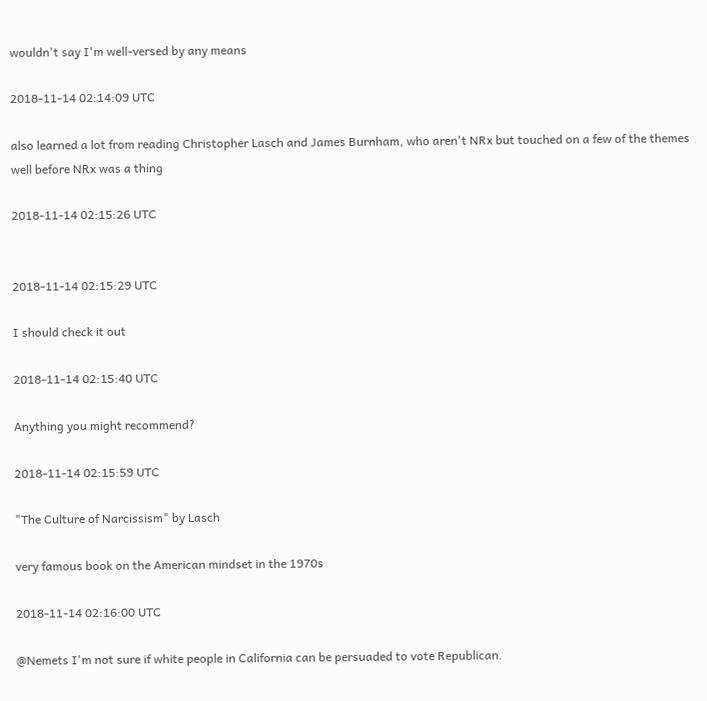wouldn't say I'm well-versed by any means

2018-11-14 02:14:09 UTC

also learned a lot from reading Christopher Lasch and James Burnham, who aren't NRx but touched on a few of the themes well before NRx was a thing

2018-11-14 02:15:26 UTC


2018-11-14 02:15:29 UTC

I should check it out

2018-11-14 02:15:40 UTC

Anything you might recommend?

2018-11-14 02:15:59 UTC

"The Culture of Narcissism" by Lasch

very famous book on the American mindset in the 1970s

2018-11-14 02:16:00 UTC

@Nemets I'm not sure if white people in California can be persuaded to vote Republican.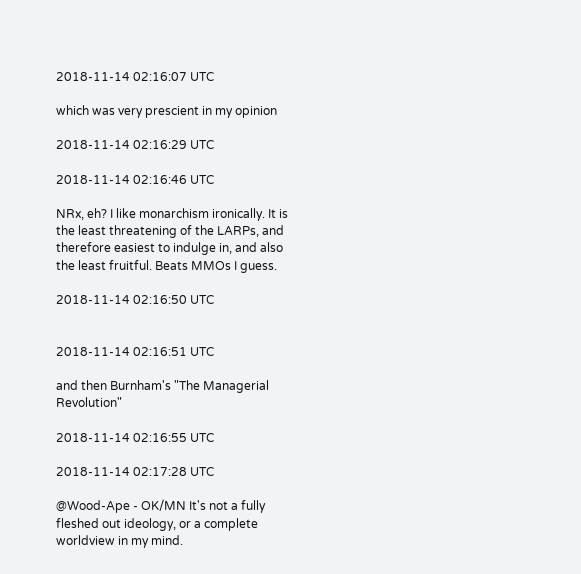2018-11-14 02:16:07 UTC

which was very prescient in my opinion

2018-11-14 02:16:29 UTC

2018-11-14 02:16:46 UTC

NRx, eh? I like monarchism ironically. It is the least threatening of the LARPs, and therefore easiest to indulge in, and also the least fruitful. Beats MMOs I guess.

2018-11-14 02:16:50 UTC


2018-11-14 02:16:51 UTC

and then Burnham's "The Managerial Revolution"

2018-11-14 02:16:55 UTC

2018-11-14 02:17:28 UTC

@Wood-Ape - OK/MN It's not a fully fleshed out ideology, or a complete worldview in my mind.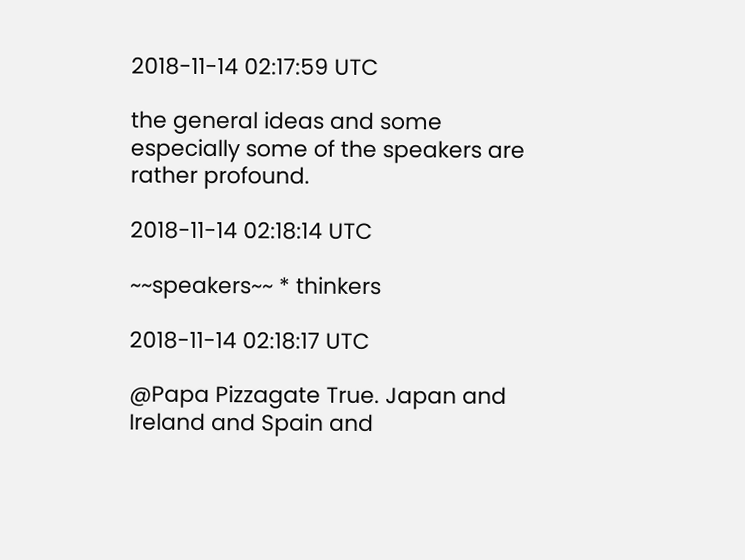2018-11-14 02:17:59 UTC

the general ideas and some especially some of the speakers are rather profound.

2018-11-14 02:18:14 UTC

~~speakers~~ * thinkers

2018-11-14 02:18:17 UTC

@Papa Pizzagate True. Japan and Ireland and Spain and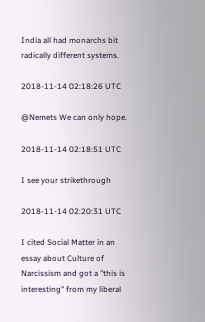India all had monarchs bit radically different systems.

2018-11-14 02:18:26 UTC

@Nemets We can only hope.

2018-11-14 02:18:51 UTC

I see your strikethrough

2018-11-14 02:20:31 UTC

I cited Social Matter in an essay about Culture of Narcissism and got a "this is interesting" from my liberal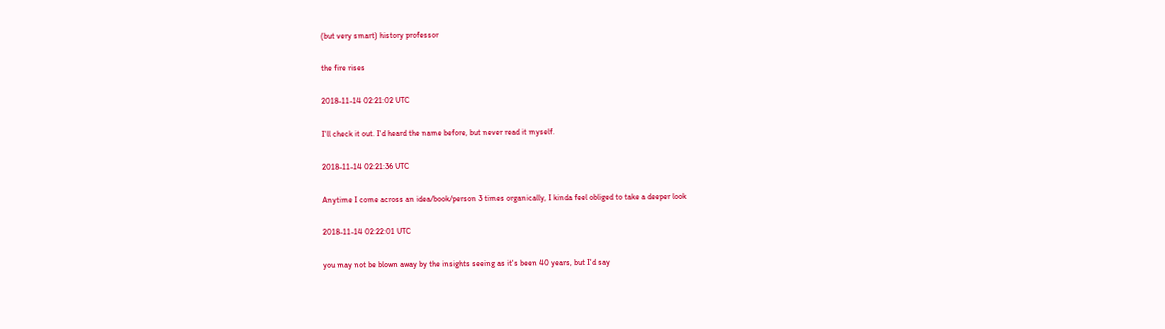(but very smart) history professor

the fire rises

2018-11-14 02:21:02 UTC

I'll check it out. I'd heard the name before, but never read it myself.

2018-11-14 02:21:36 UTC

Anytime I come across an idea/book/person 3 times organically, I kinda feel obliged to take a deeper look

2018-11-14 02:22:01 UTC

you may not be blown away by the insights seeing as it's been 40 years, but I'd say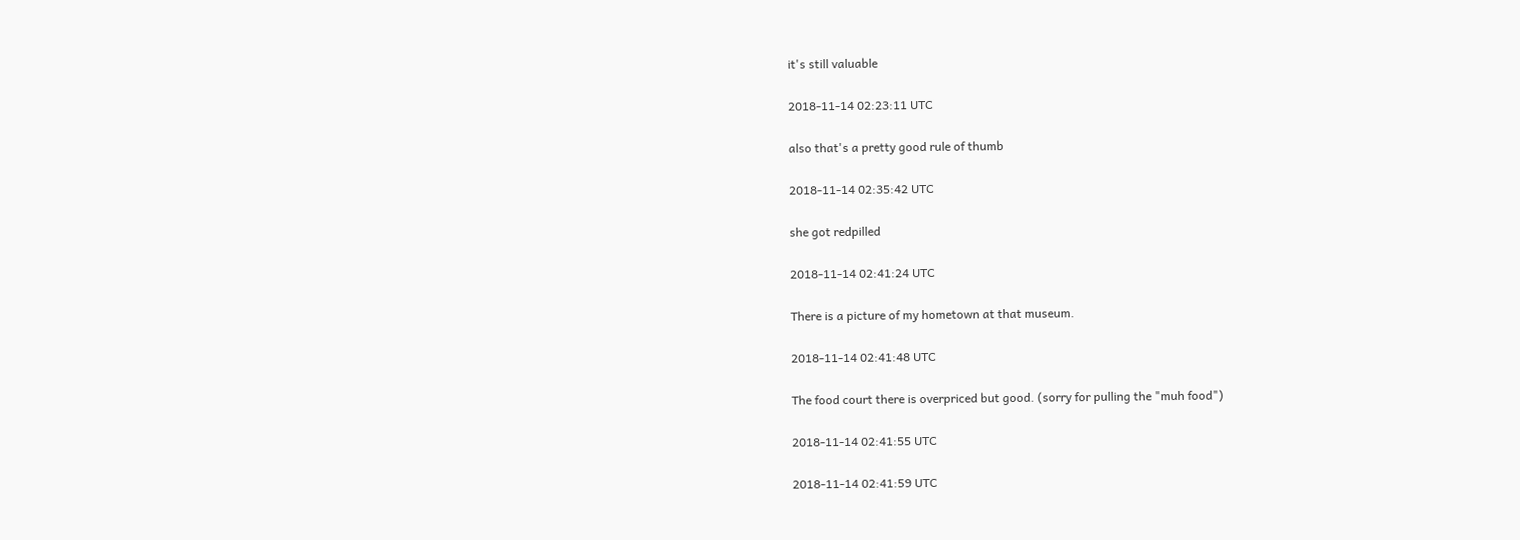it's still valuable

2018-11-14 02:23:11 UTC

also that's a pretty good rule of thumb

2018-11-14 02:35:42 UTC

she got redpilled

2018-11-14 02:41:24 UTC

There is a picture of my hometown at that museum.

2018-11-14 02:41:48 UTC

The food court there is overpriced but good. (sorry for pulling the "muh food")

2018-11-14 02:41:55 UTC

2018-11-14 02:41:59 UTC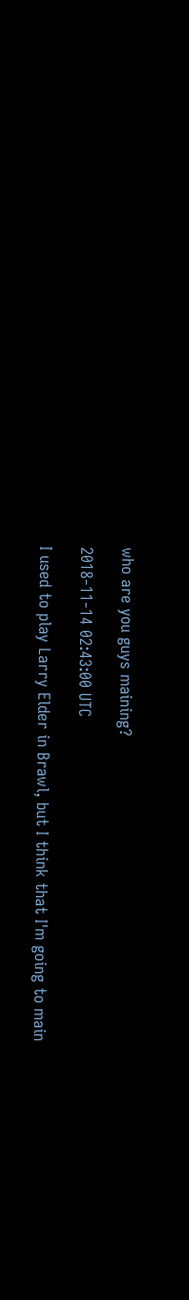who are you guys maining?

2018-11-14 02:43:00 UTC

I used to play Larry Elder in Brawl, but I think that I'm going to main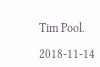Tim Pool.

2018-11-14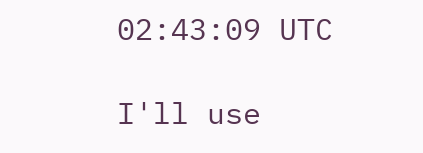02:43:09 UTC

I'll use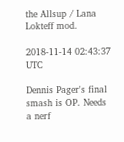the Allsup / Lana Lokteff mod.

2018-11-14 02:43:37 UTC

Dennis Pager's final smash is OP. Needs a nerf